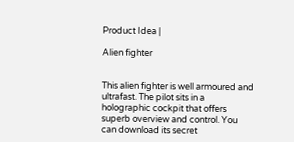Product Idea |

Alien fighter


This alien fighter is well armoured and ultrafast. The pilot sits in a holographic cockpit that offers superb overview and control. You can download its secret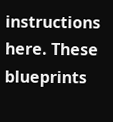instructions here. These blueprints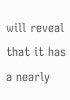will reveal that it has a nearly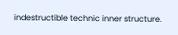indestructible technic inner structure.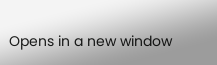Opens in a new window